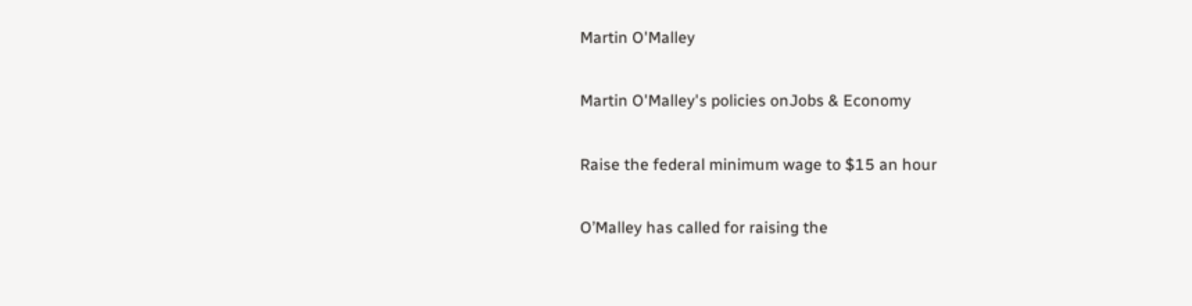Martin O'Malley

Martin O'Malley's policies onJobs & Economy

Raise the federal minimum wage to $15 an hour

O’Malley has called for raising the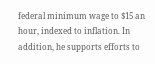federal minimum wage to $15 an hour, indexed to inflation. In addition, he supports efforts to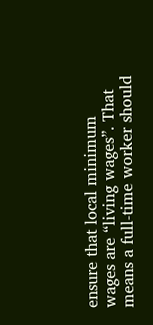ensure that local minimum wages are “living wages”. That means a full-time worker should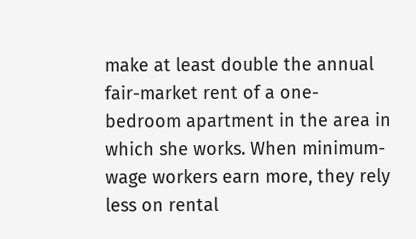make at least double the annual fair-market rent of a one-bedroom apartment in the area in which she works. When minimum-wage workers earn more, they rely less on rental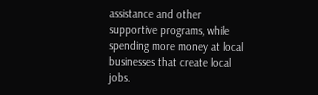assistance and other supportive programs, while spending more money at local businesses that create local jobs.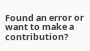Found an error or want to make a contribution?